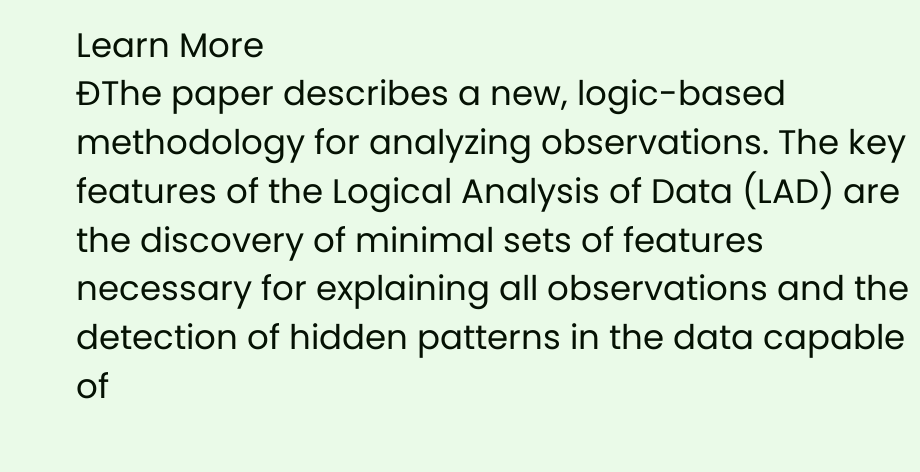Learn More
ÐThe paper describes a new, logic-based methodology for analyzing observations. The key features of the Logical Analysis of Data (LAD) are the discovery of minimal sets of features necessary for explaining all observations and the detection of hidden patterns in the data capable of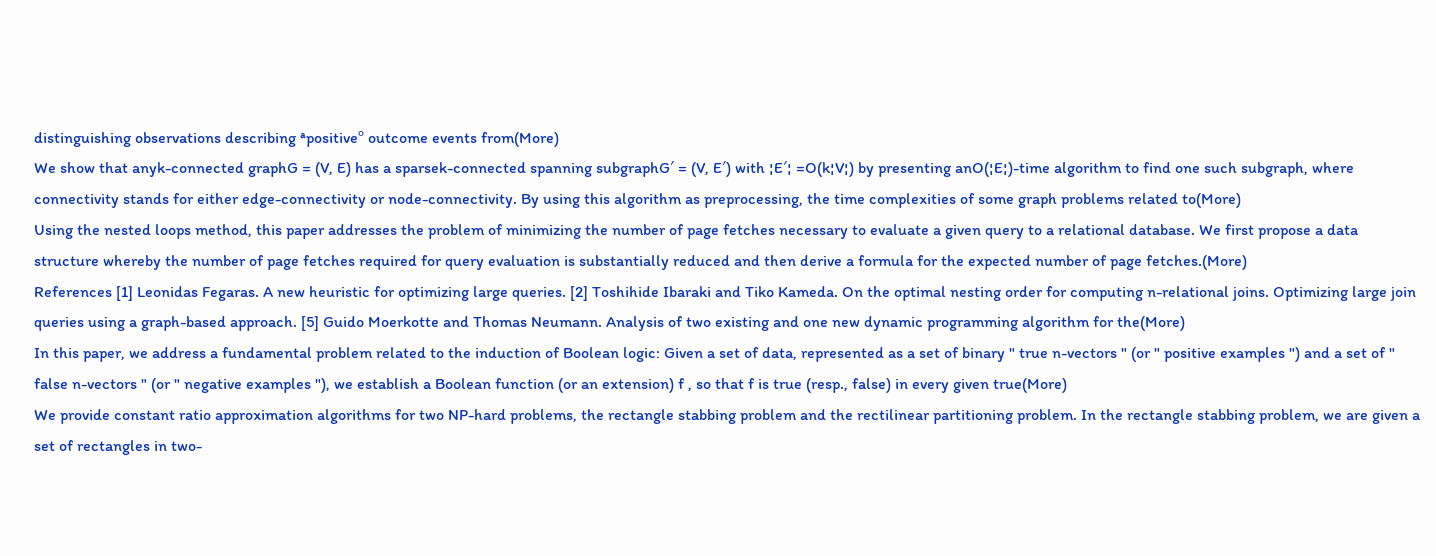distinguishing observations describing ªpositiveº outcome events from(More)
We show that anyk-connected graphG = (V, E) has a sparsek-connected spanning subgraphG′ = (V, E′) with ¦E′¦ =O(k¦V¦) by presenting anO(¦E¦)-time algorithm to find one such subgraph, where connectivity stands for either edge-connectivity or node-connectivity. By using this algorithm as preprocessing, the time complexities of some graph problems related to(More)
Using the nested loops method, this paper addresses the problem of minimizing the number of page fetches necessary to evaluate a given query to a relational database. We first propose a data structure whereby the number of page fetches required for query evaluation is substantially reduced and then derive a formula for the expected number of page fetches.(More)
References [1] Leonidas Fegaras. A new heuristic for optimizing large queries. [2] Toshihide Ibaraki and Tiko Kameda. On the optimal nesting order for computing n-relational joins. Optimizing large join queries using a graph-based approach. [5] Guido Moerkotte and Thomas Neumann. Analysis of two existing and one new dynamic programming algorithm for the(More)
In this paper, we address a fundamental problem related to the induction of Boolean logic: Given a set of data, represented as a set of binary " true n-vectors " (or " positive examples ") and a set of " false n-vectors " (or " negative examples "), we establish a Boolean function (or an extension) f , so that f is true (resp., false) in every given true(More)
We provide constant ratio approximation algorithms for two NP-hard problems, the rectangle stabbing problem and the rectilinear partitioning problem. In the rectangle stabbing problem, we are given a set of rectangles in two-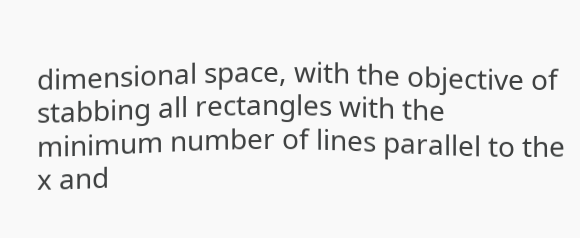dimensional space, with the objective of stabbing all rectangles with the minimum number of lines parallel to the x and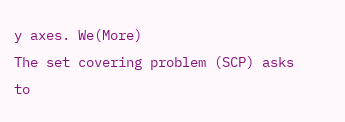y axes. We(More)
The set covering problem (SCP) asks to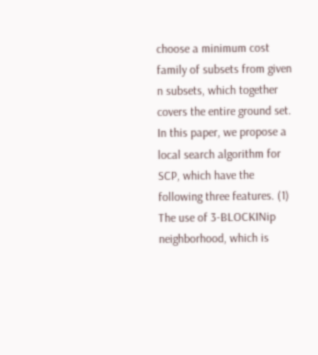choose a minimum cost family of subsets from given n subsets, which together covers the entire ground set. In this paper, we propose a local search algorithm for SCP, which have the following three features. (1) The use of 3-BLOCKINip neighborhood, which is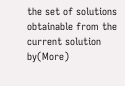the set of solutions obtainable from the current solution by(More)